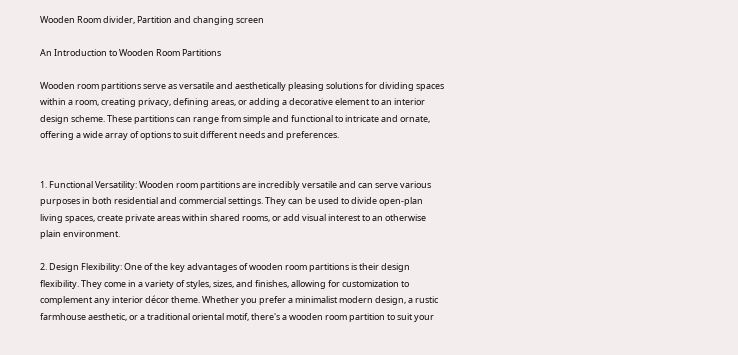Wooden Room divider, Partition and changing screen

An Introduction to Wooden Room Partitions

Wooden room partitions serve as versatile and aesthetically pleasing solutions for dividing spaces within a room, creating privacy, defining areas, or adding a decorative element to an interior design scheme. These partitions can range from simple and functional to intricate and ornate, offering a wide array of options to suit different needs and preferences.


1. Functional Versatility: Wooden room partitions are incredibly versatile and can serve various purposes in both residential and commercial settings. They can be used to divide open-plan living spaces, create private areas within shared rooms, or add visual interest to an otherwise plain environment.

2. Design Flexibility: One of the key advantages of wooden room partitions is their design flexibility. They come in a variety of styles, sizes, and finishes, allowing for customization to complement any interior décor theme. Whether you prefer a minimalist modern design, a rustic farmhouse aesthetic, or a traditional oriental motif, there's a wooden room partition to suit your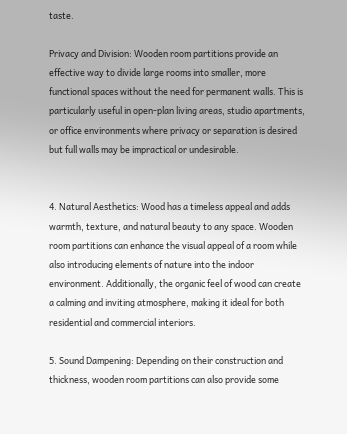taste.

Privacy and Division: Wooden room partitions provide an effective way to divide large rooms into smaller, more functional spaces without the need for permanent walls. This is particularly useful in open-plan living areas, studio apartments, or office environments where privacy or separation is desired but full walls may be impractical or undesirable.


4. Natural Aesthetics: Wood has a timeless appeal and adds warmth, texture, and natural beauty to any space. Wooden room partitions can enhance the visual appeal of a room while also introducing elements of nature into the indoor environment. Additionally, the organic feel of wood can create a calming and inviting atmosphere, making it ideal for both residential and commercial interiors.

5. Sound Dampening: Depending on their construction and thickness, wooden room partitions can also provide some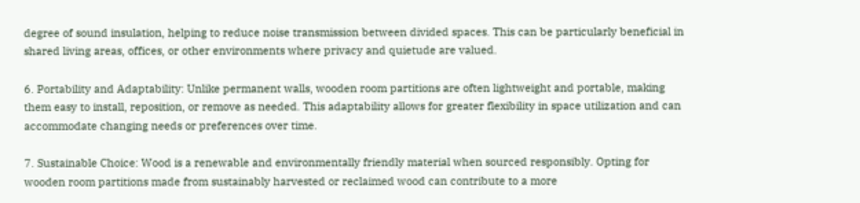degree of sound insulation, helping to reduce noise transmission between divided spaces. This can be particularly beneficial in shared living areas, offices, or other environments where privacy and quietude are valued.

6. Portability and Adaptability: Unlike permanent walls, wooden room partitions are often lightweight and portable, making them easy to install, reposition, or remove as needed. This adaptability allows for greater flexibility in space utilization and can accommodate changing needs or preferences over time.

7. Sustainable Choice: Wood is a renewable and environmentally friendly material when sourced responsibly. Opting for wooden room partitions made from sustainably harvested or reclaimed wood can contribute to a more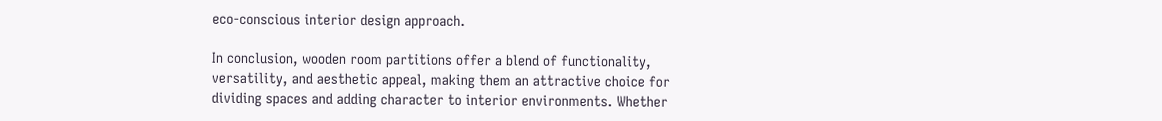eco-conscious interior design approach.

In conclusion, wooden room partitions offer a blend of functionality, versatility, and aesthetic appeal, making them an attractive choice for dividing spaces and adding character to interior environments. Whether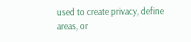used to create privacy, define areas, or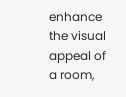enhance the visual appeal of a room,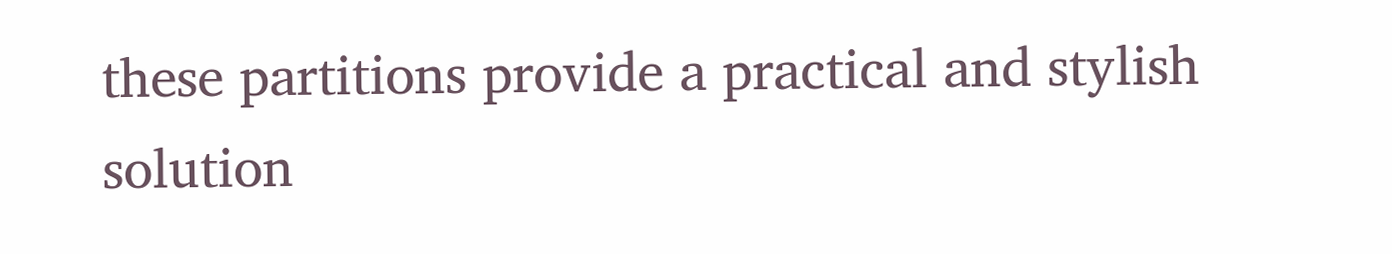these partitions provide a practical and stylish solution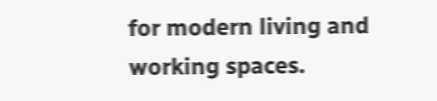for modern living and working spaces.